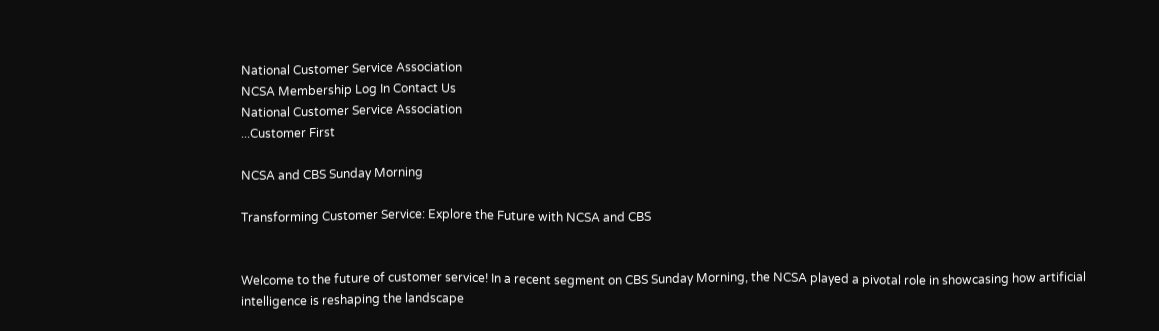National Customer Service Association
NCSA Membership Log In Contact Us
National Customer Service Association
...Customer First

NCSA and CBS Sunday Morning

Transforming Customer Service: Explore the Future with NCSA and CBS


Welcome to the future of customer service! In a recent segment on CBS Sunday Morning, the NCSA played a pivotal role in showcasing how artificial intelligence is reshaping the landscape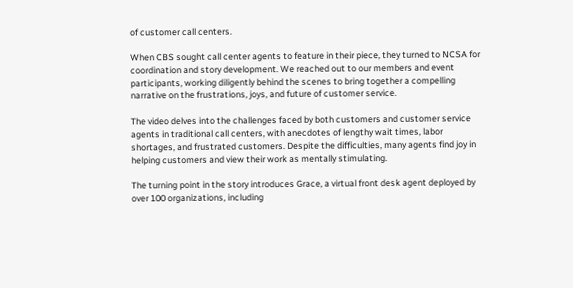of customer call centers.

When CBS sought call center agents to feature in their piece, they turned to NCSA for coordination and story development. We reached out to our members and event participants, working diligently behind the scenes to bring together a compelling narrative on the frustrations, joys, and future of customer service.

The video delves into the challenges faced by both customers and customer service agents in traditional call centers, with anecdotes of lengthy wait times, labor shortages, and frustrated customers. Despite the difficulties, many agents find joy in helping customers and view their work as mentally stimulating.

The turning point in the story introduces Grace, a virtual front desk agent deployed by over 100 organizations, including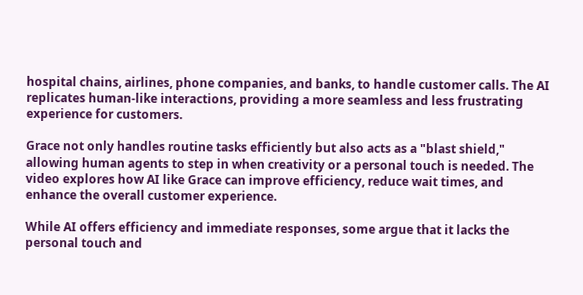hospital chains, airlines, phone companies, and banks, to handle customer calls. The AI replicates human-like interactions, providing a more seamless and less frustrating experience for customers.

Grace not only handles routine tasks efficiently but also acts as a "blast shield," allowing human agents to step in when creativity or a personal touch is needed. The video explores how AI like Grace can improve efficiency, reduce wait times, and enhance the overall customer experience.

While AI offers efficiency and immediate responses, some argue that it lacks the personal touch and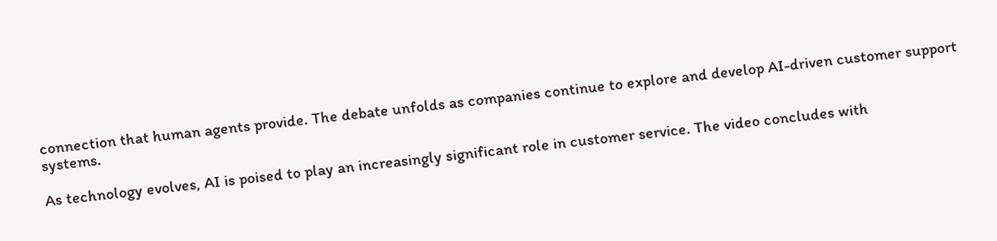connection that human agents provide. The debate unfolds as companies continue to explore and develop AI-driven customer support systems.

As technology evolves, AI is poised to play an increasingly significant role in customer service. The video concludes with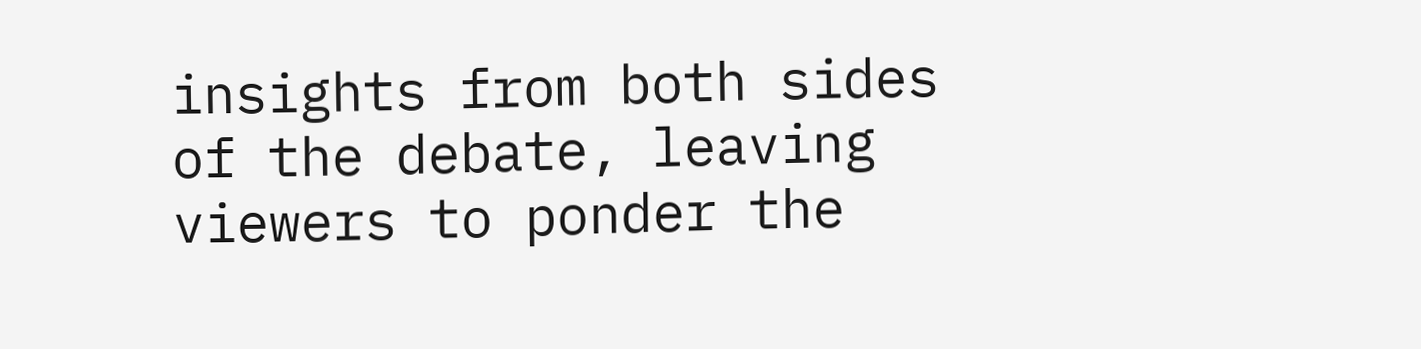insights from both sides of the debate, leaving viewers to ponder the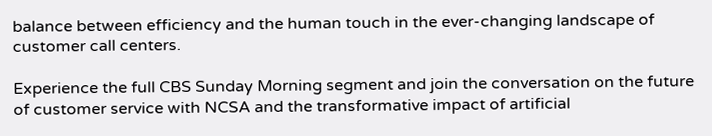balance between efficiency and the human touch in the ever-changing landscape of customer call centers.

Experience the full CBS Sunday Morning segment and join the conversation on the future of customer service with NCSA and the transformative impact of artificial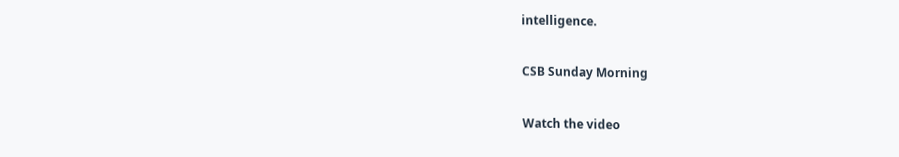intelligence.

CSB Sunday Morning

Watch the video